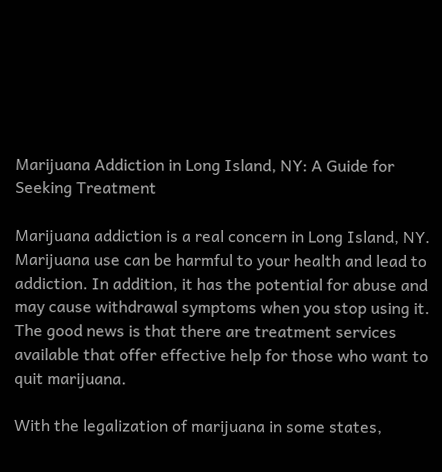Marijuana Addiction in Long Island, NY: A Guide for Seeking Treatment

Marijuana addiction is a real concern in Long Island, NY. Marijuana use can be harmful to your health and lead to addiction. In addition, it has the potential for abuse and may cause withdrawal symptoms when you stop using it. The good news is that there are treatment services available that offer effective help for those who want to quit marijuana.

With the legalization of marijuana in some states,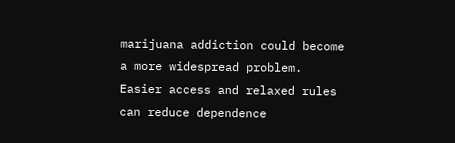marijuana addiction could become a more widespread problem. Easier access and relaxed rules can reduce dependence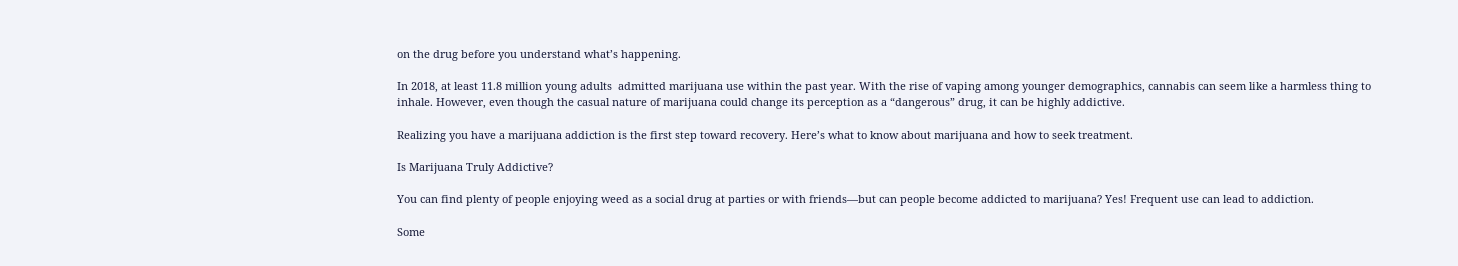on the drug before you understand what’s happening.

In 2018, at least 11.8 million young adults  admitted marijuana use within the past year. With the rise of vaping among younger demographics, cannabis can seem like a harmless thing to inhale. However, even though the casual nature of marijuana could change its perception as a “dangerous” drug, it can be highly addictive.

Realizing you have a marijuana addiction is the first step toward recovery. Here’s what to know about marijuana and how to seek treatment.

Is Marijuana Truly Addictive?

You can find plenty of people enjoying weed as a social drug at parties or with friends—but can people become addicted to marijuana? Yes! Frequent use can lead to addiction.

Some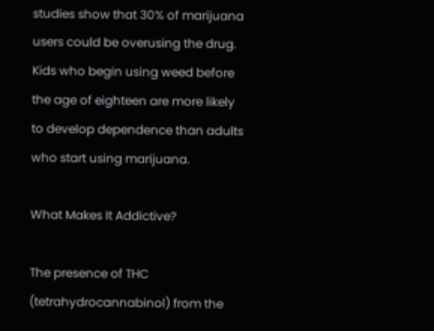studies show that 30% of marijuana users could be overusing the drug. Kids who begin using weed before the age of eighteen are more likely to develop dependence than adults who start using marijuana.

What Makes It Addictive?

The presence of THC (tetrahydrocannabinol) from the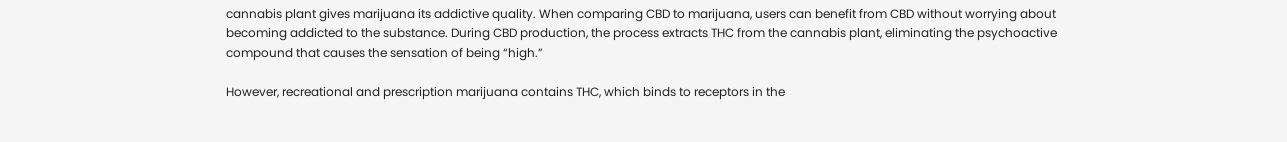cannabis plant gives marijuana its addictive quality. When comparing CBD to marijuana, users can benefit from CBD without worrying about becoming addicted to the substance. During CBD production, the process extracts THC from the cannabis plant, eliminating the psychoactive compound that causes the sensation of being “high.”

However, recreational and prescription marijuana contains THC, which binds to receptors in the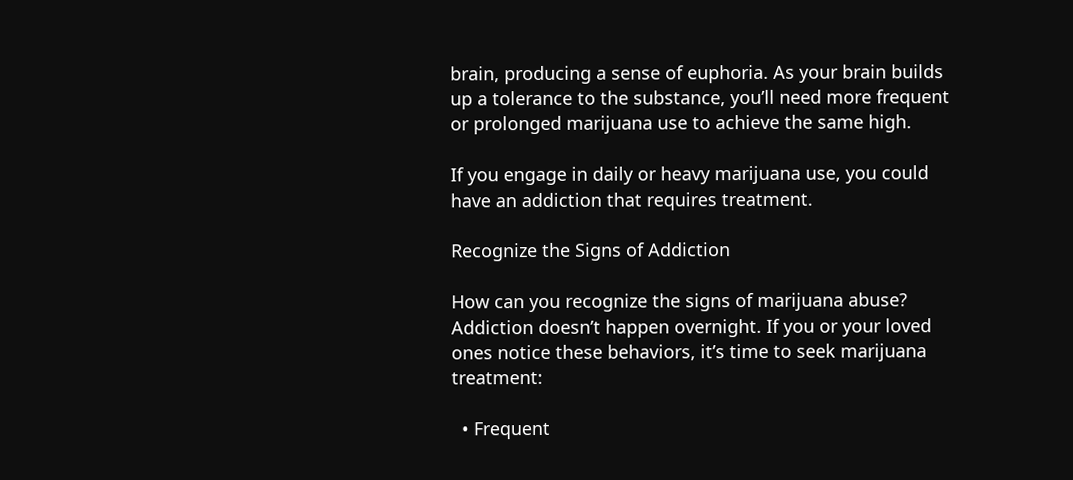brain, producing a sense of euphoria. As your brain builds up a tolerance to the substance, you’ll need more frequent or prolonged marijuana use to achieve the same high.

If you engage in daily or heavy marijuana use, you could have an addiction that requires treatment.

Recognize the Signs of Addiction

How can you recognize the signs of marijuana abuse? Addiction doesn’t happen overnight. If you or your loved ones notice these behaviors, it’s time to seek marijuana treatment:

  • Frequent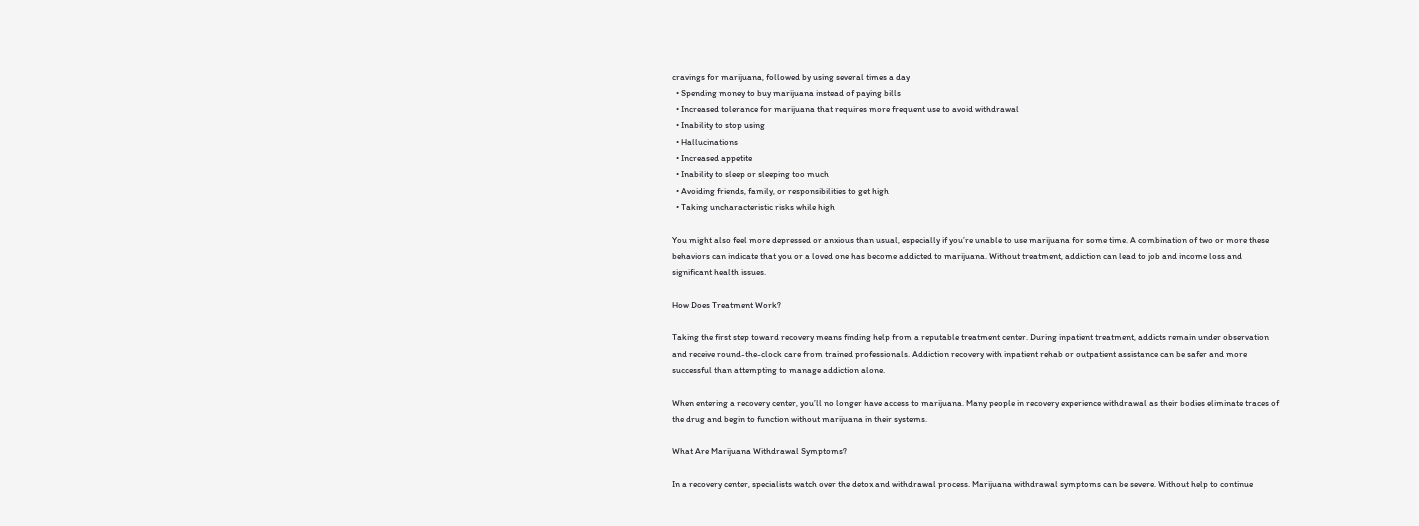cravings for marijuana, followed by using several times a day
  • Spending money to buy marijuana instead of paying bills
  • Increased tolerance for marijuana that requires more frequent use to avoid withdrawal
  • Inability to stop using
  • Hallucinations
  • Increased appetite
  • Inability to sleep or sleeping too much
  • Avoiding friends, family, or responsibilities to get high
  • Taking uncharacteristic risks while high

You might also feel more depressed or anxious than usual, especially if you’re unable to use marijuana for some time. A combination of two or more these behaviors can indicate that you or a loved one has become addicted to marijuana. Without treatment, addiction can lead to job and income loss and significant health issues.

How Does Treatment Work?

Taking the first step toward recovery means finding help from a reputable treatment center. During inpatient treatment, addicts remain under observation and receive round-the-clock care from trained professionals. Addiction recovery with inpatient rehab or outpatient assistance can be safer and more successful than attempting to manage addiction alone.

When entering a recovery center, you’ll no longer have access to marijuana. Many people in recovery experience withdrawal as their bodies eliminate traces of the drug and begin to function without marijuana in their systems.

What Are Marijuana Withdrawal Symptoms?

In a recovery center, specialists watch over the detox and withdrawal process. Marijuana withdrawal symptoms can be severe. Without help to continue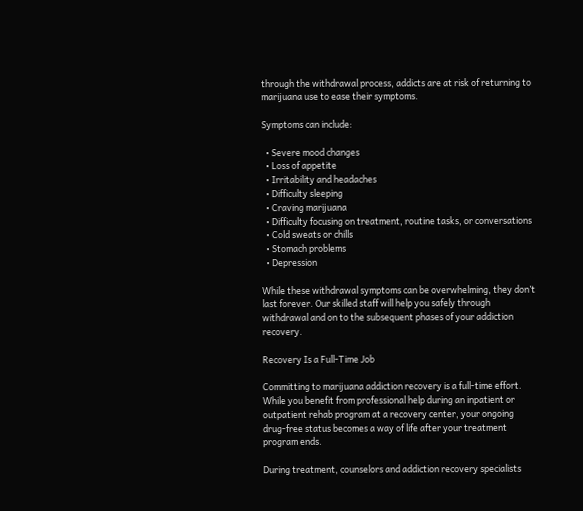through the withdrawal process, addicts are at risk of returning to marijuana use to ease their symptoms.

Symptoms can include:

  • Severe mood changes
  • Loss of appetite
  • Irritability and headaches
  • Difficulty sleeping
  • Craving marijuana
  • Difficulty focusing on treatment, routine tasks, or conversations
  • Cold sweats or chills
  • Stomach problems
  • Depression

While these withdrawal symptoms can be overwhelming, they don’t last forever. Our skilled staff will help you safely through withdrawal and on to the subsequent phases of your addiction recovery.

Recovery Is a Full-Time Job

Committing to marijuana addiction recovery is a full-time effort. While you benefit from professional help during an inpatient or outpatient rehab program at a recovery center, your ongoing drug-free status becomes a way of life after your treatment program ends.

During treatment, counselors and addiction recovery specialists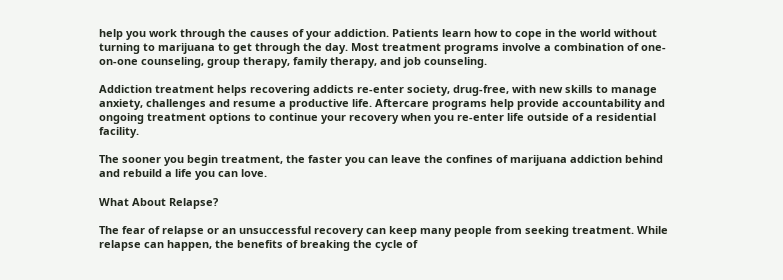help you work through the causes of your addiction. Patients learn how to cope in the world without turning to marijuana to get through the day. Most treatment programs involve a combination of one-on-one counseling, group therapy, family therapy, and job counseling.

Addiction treatment helps recovering addicts re-enter society, drug-free, with new skills to manage anxiety, challenges and resume a productive life. Aftercare programs help provide accountability and ongoing treatment options to continue your recovery when you re-enter life outside of a residential facility.

The sooner you begin treatment, the faster you can leave the confines of marijuana addiction behind and rebuild a life you can love.

What About Relapse?

The fear of relapse or an unsuccessful recovery can keep many people from seeking treatment. While relapse can happen, the benefits of breaking the cycle of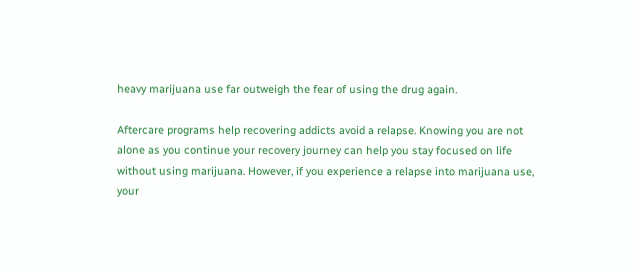heavy marijuana use far outweigh the fear of using the drug again.

Aftercare programs help recovering addicts avoid a relapse. Knowing you are not alone as you continue your recovery journey can help you stay focused on life without using marijuana. However, if you experience a relapse into marijuana use, your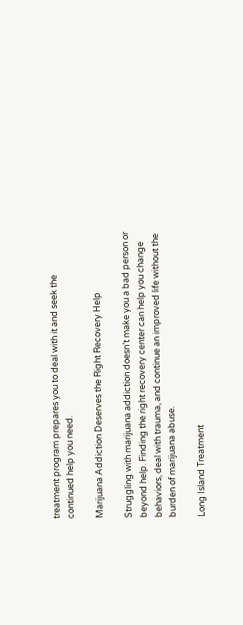treatment program prepares you to deal with it and seek the continued help you need.

Marijuana Addiction Deserves the Right Recovery Help

Struggling with marijuana addiction doesn’t make you a bad person or beyond help. Finding the right recovery center can help you change behaviors, deal with trauma, and continue an improved life without the burden of marijuana abuse.

Long Island Treatment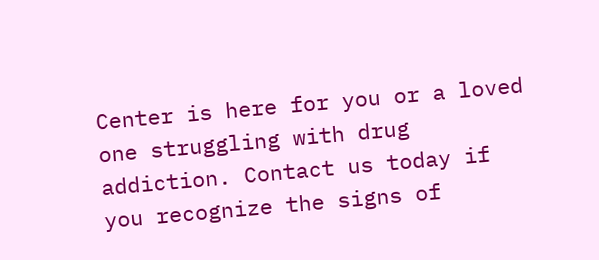Center is here for you or a loved one struggling with drug addiction. Contact us today if you recognize the signs of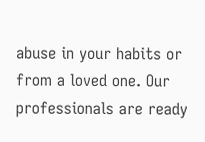abuse in your habits or from a loved one. Our professionals are ready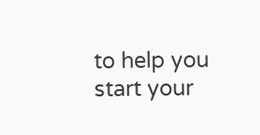to help you start your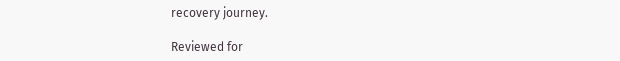recovery journey.

Reviewed for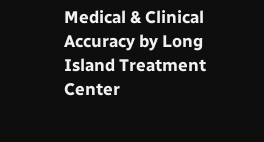Medical & Clinical Accuracy by Long Island Treatment Center